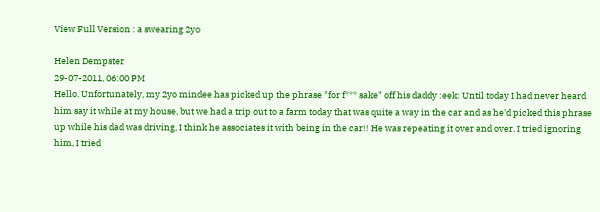View Full Version : a swearing 2yo

Helen Dempster
29-07-2011, 06:00 PM
Hello. Unfortunately, my 2yo mindee has picked up the phrase "for f*** sake" off his daddy :eek: Until today I had never heard him say it while at my house, but we had a trip out to a farm today that was quite a way in the car and as he'd picked this phrase up while his dad was driving, I think he associates it with being in the car!! He was repeating it over and over. I tried ignoring him, I tried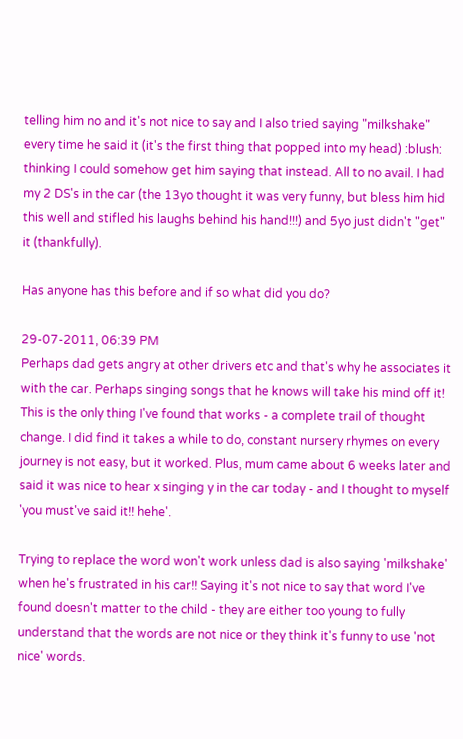telling him no and it's not nice to say and I also tried saying "milkshake" every time he said it (it's the first thing that popped into my head) :blush: thinking I could somehow get him saying that instead. All to no avail. I had my 2 DS's in the car (the 13yo thought it was very funny, but bless him hid this well and stifled his laughs behind his hand!!!) and 5yo just didn't "get" it (thankfully).

Has anyone has this before and if so what did you do?

29-07-2011, 06:39 PM
Perhaps dad gets angry at other drivers etc and that's why he associates it with the car. Perhaps singing songs that he knows will take his mind off it! This is the only thing I've found that works - a complete trail of thought change. I did find it takes a while to do, constant nursery rhymes on every journey is not easy, but it worked. Plus, mum came about 6 weeks later and said it was nice to hear x singing y in the car today - and I thought to myself 'you must've said it!! hehe'.

Trying to replace the word won't work unless dad is also saying 'milkshake' when he's frustrated in his car!! Saying it's not nice to say that word I've found doesn't matter to the child - they are either too young to fully understand that the words are not nice or they think it's funny to use 'not nice' words.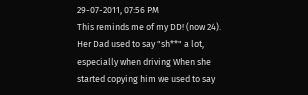29-07-2011, 07:56 PM
This reminds me of my DD! (now 24). Her Dad used to say "sh**" a lot, especially when driving When she started copying him we used to say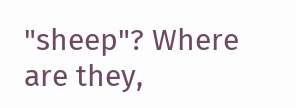"sheep"? Where are they,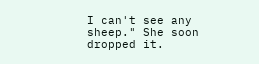I can't see any sheep." She soon dropped it.